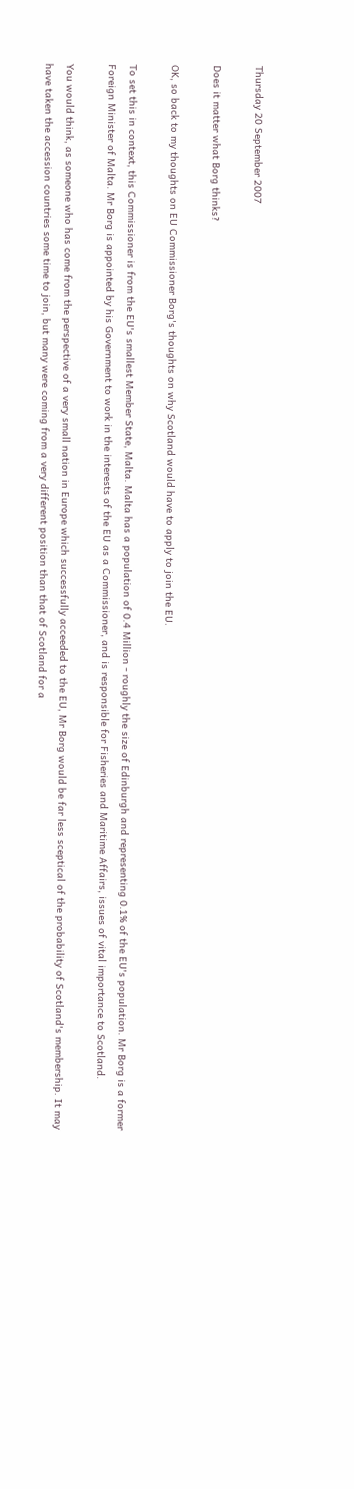Thursday 20 September 2007

Does it matter what Borg thinks?

OK, so back to my thoughts on EU Commissioner Borg's thoughts on why Scotland would have to apply to join the EU.

To set this in context, this Commissioner is from the EU's smallest Member State, Malta. Malta has a population of 0.4 Million - roughly the size of Edinburgh and representing 0.1% of the EU's population. Mr Borg is a former Foreign Minister of Malta. Mr Borg is appointed by his Government to work in the interests of the EU as a Commissioner, and is responsible for Fisheries and Maritime Affairs, issues of vital importance to Scotland.

You would think, as someone who has come from the perspective of a very small nation in Europe which successfully acceeded to the EU, Mr Borg would be far less sceptical of the probability of Scotland's membership. It may have taken the accession countries some time to join, but many were coming from a very different position than that of Scotland for a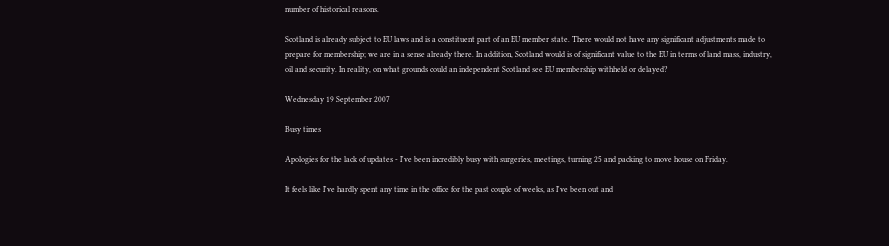number of historical reasons.

Scotland is already subject to EU laws and is a constituent part of an EU member state. There would not have any significant adjustments made to prepare for membership; we are in a sense already there. In addition, Scotland would is of significant value to the EU in terms of land mass, industry, oil and security. In reality, on what grounds could an independent Scotland see EU membership withheld or delayed?

Wednesday 19 September 2007

Busy times

Apologies for the lack of updates - I've been incredibly busy with surgeries, meetings, turning 25 and packing to move house on Friday.

It feels like I've hardly spent any time in the office for the past couple of weeks, as I've been out and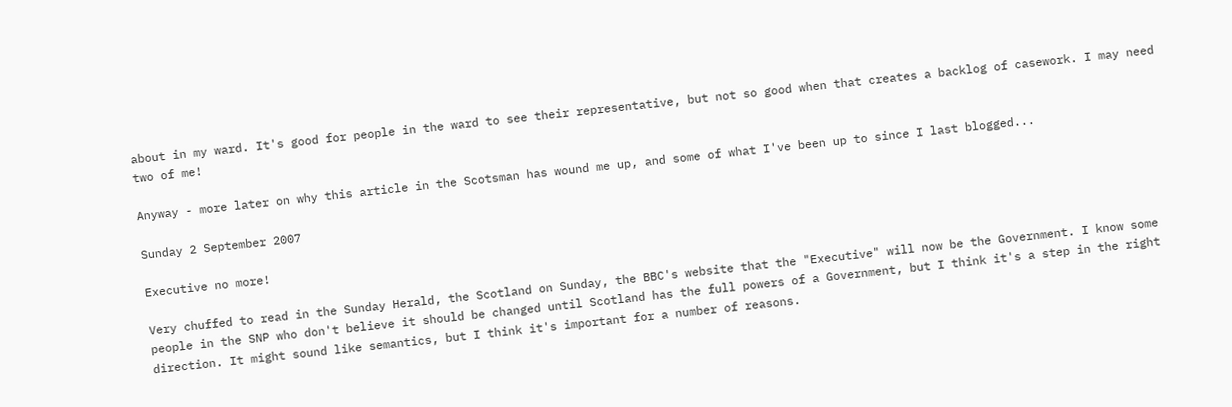about in my ward. It's good for people in the ward to see their representative, but not so good when that creates a backlog of casework. I may need two of me!

Anyway - more later on why this article in the Scotsman has wound me up, and some of what I've been up to since I last blogged...

Sunday 2 September 2007

Executive no more!

Very chuffed to read in the Sunday Herald, the Scotland on Sunday, the BBC's website that the "Executive" will now be the Government. I know some people in the SNP who don't believe it should be changed until Scotland has the full powers of a Government, but I think it's a step in the right direction. It might sound like semantics, but I think it's important for a number of reasons.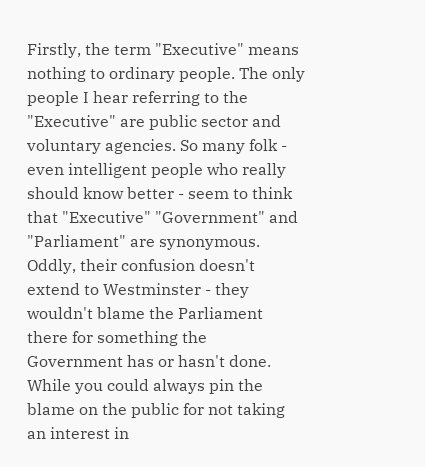Firstly, the term "Executive" means nothing to ordinary people. The only people I hear referring to the "Executive" are public sector and voluntary agencies. So many folk - even intelligent people who really should know better - seem to think that "Executive" "Government" and "Parliament" are synonymous. Oddly, their confusion doesn't extend to Westminster - they wouldn't blame the Parliament there for something the Government has or hasn't done. While you could always pin the blame on the public for not taking an interest in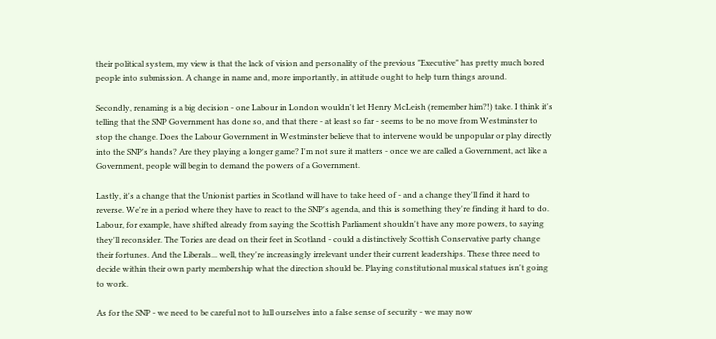their political system, my view is that the lack of vision and personality of the previous "Executive" has pretty much bored people into submission. A change in name and, more importantly, in attitude ought to help turn things around.

Secondly, renaming is a big decision - one Labour in London wouldn't let Henry McLeish (remember him?!) take. I think it's telling that the SNP Government has done so, and that there - at least so far - seems to be no move from Westminster to stop the change. Does the Labour Government in Westminster believe that to intervene would be unpopular or play directly into the SNP's hands? Are they playing a longer game? I'm not sure it matters - once we are called a Government, act like a Government, people will begin to demand the powers of a Government.

Lastly, it's a change that the Unionist parties in Scotland will have to take heed of - and a change they'll find it hard to reverse. We're in a period where they have to react to the SNP's agenda, and this is something they're finding it hard to do. Labour, for example, have shifted already from saying the Scottish Parliament shouldn't have any more powers, to saying they'll reconsider. The Tories are dead on their feet in Scotland - could a distinctively Scottish Conservative party change their fortunes. And the Liberals... well, they're increasingly irrelevant under their current leaderships. These three need to decide within their own party membership what the direction should be. Playing constitutional musical statues isn't going to work.

As for the SNP - we need to be careful not to lull ourselves into a false sense of security - we may now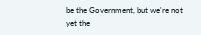be the Government, but we're not yet the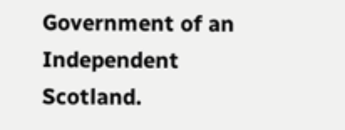Government of an Independent Scotland.